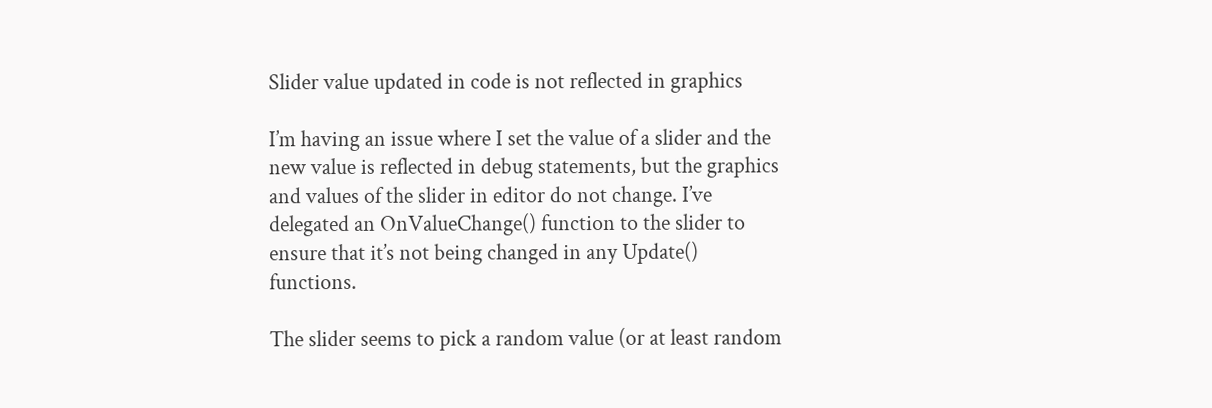Slider value updated in code is not reflected in graphics

I’m having an issue where I set the value of a slider and the new value is reflected in debug statements, but the graphics and values of the slider in editor do not change. I’ve delegated an OnValueChange() function to the slider to ensure that it’s not being changed in any Update() functions.

The slider seems to pick a random value (or at least random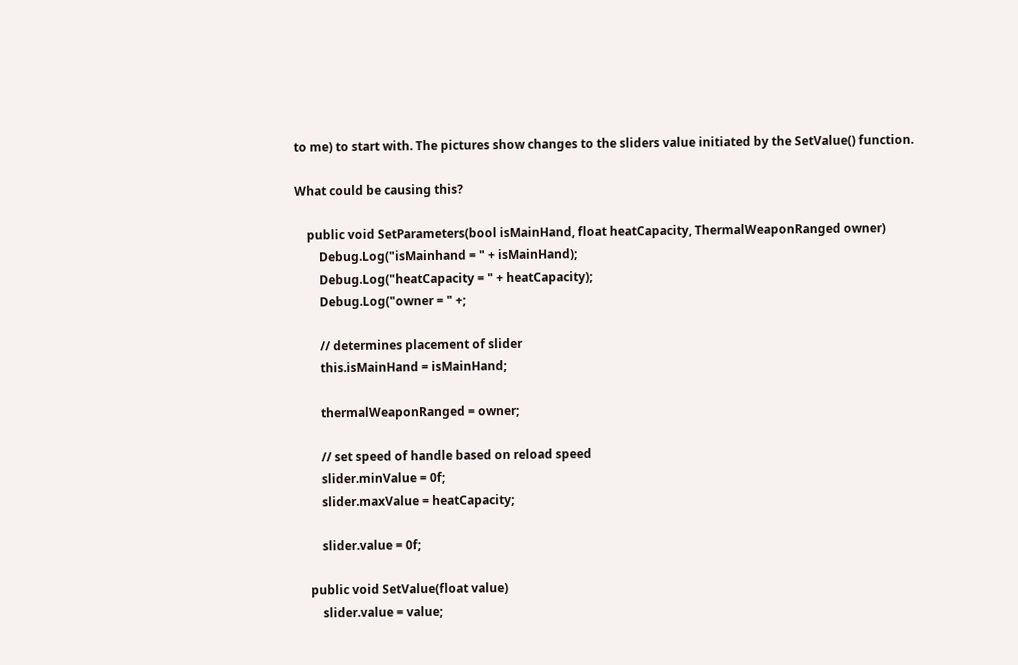to me) to start with. The pictures show changes to the sliders value initiated by the SetValue() function.

What could be causing this?

    public void SetParameters(bool isMainHand, float heatCapacity, ThermalWeaponRanged owner)
        Debug.Log("isMainhand = " + isMainHand);
        Debug.Log("heatCapacity = " + heatCapacity);
        Debug.Log("owner = " +;

        // determines placement of slider
        this.isMainHand = isMainHand;

        thermalWeaponRanged = owner;

        // set speed of handle based on reload speed
        slider.minValue = 0f;
        slider.maxValue = heatCapacity;

        slider.value = 0f;

    public void SetValue(float value)
        slider.value = value;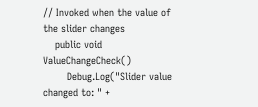// Invoked when the value of the slider changes
    public void ValueChangeCheck()
        Debug.Log("Slider value changed to: " +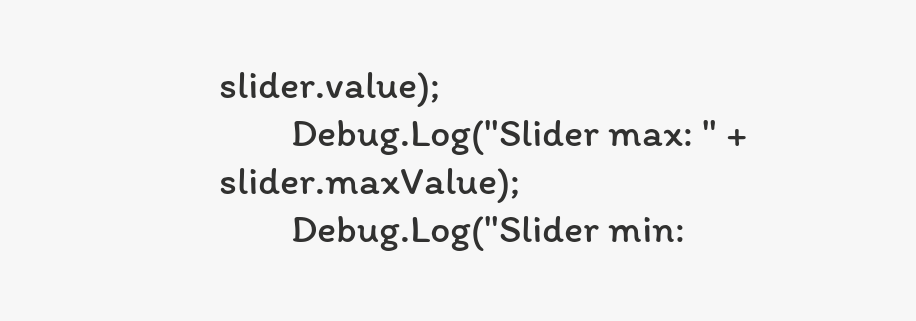slider.value);
        Debug.Log("Slider max: " + slider.maxValue);
        Debug.Log("Slider min: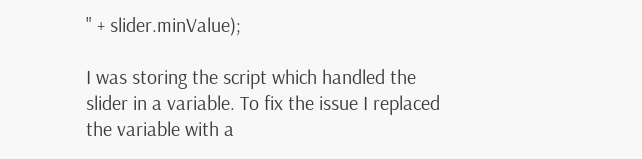" + slider.minValue);

I was storing the script which handled the slider in a variable. To fix the issue I replaced the variable with a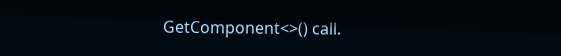GetComponent<>() call.